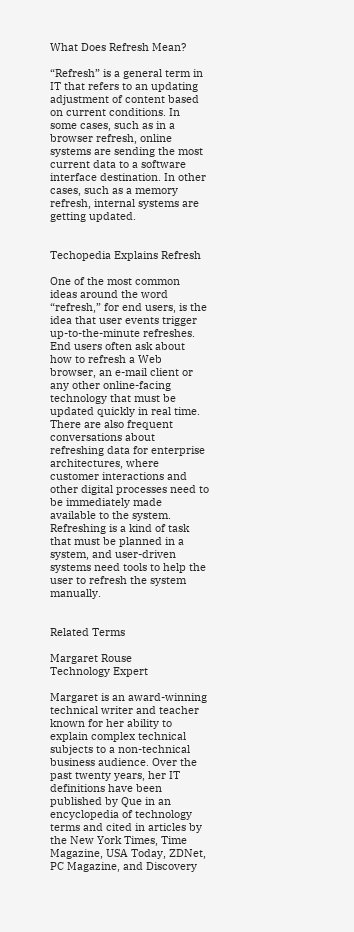What Does Refresh Mean?

“Refresh” is a general term in IT that refers to an updating adjustment of content based on current conditions. In some cases, such as in a browser refresh, online systems are sending the most current data to a software interface destination. In other cases, such as a memory refresh, internal systems are getting updated.


Techopedia Explains Refresh

One of the most common ideas around the word “refresh,” for end users, is the idea that user events trigger up-to-the-minute refreshes. End users often ask about how to refresh a Web browser, an e-mail client or any other online-facing technology that must be updated quickly in real time. There are also frequent conversations about refreshing data for enterprise architectures, where customer interactions and other digital processes need to be immediately made available to the system. Refreshing is a kind of task that must be planned in a system, and user-driven systems need tools to help the user to refresh the system manually.


Related Terms

Margaret Rouse
Technology Expert

Margaret is an award-winning technical writer and teacher known for her ability to explain complex technical subjects to a non-technical business audience. Over the past twenty years, her IT definitions have been published by Que in an encyclopedia of technology terms and cited in articles by the New York Times, Time Magazine, USA Today, ZDNet, PC Magazine, and Discovery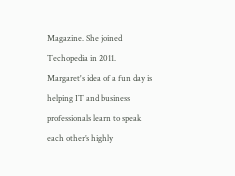Magazine. She joined Techopedia in 2011. Margaret's idea of a fun day is helping IT and business professionals learn to speak each other’s highly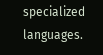specialized languages.